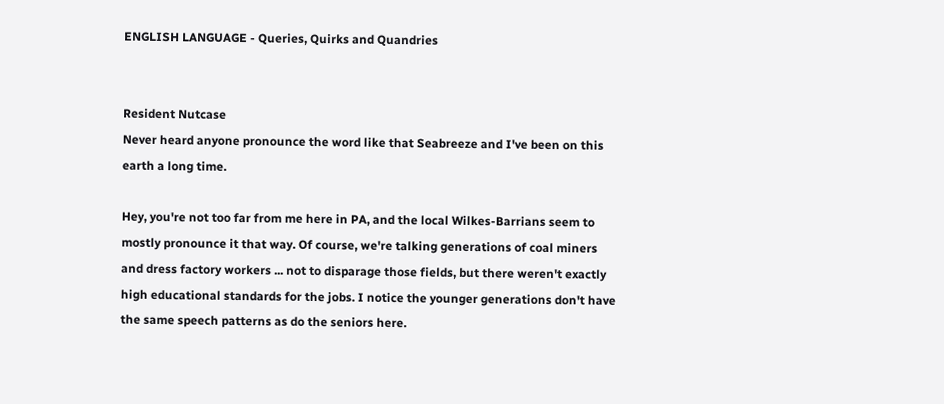ENGLISH LANGUAGE - Queries, Quirks and Quandries


Resident Nutcase
Never heard anyone pronounce the word like that Seabreeze and I've been on this earth a long time.

Hey, you're not too far from me here in PA, and the local Wilkes-Barrians seem to mostly pronounce it that way. Of course, we're talking generations of coal miners and dress factory workers ... not to disparage those fields, but there weren't exactly high educational standards for the jobs. I notice the younger generations don't have the same speech patterns as do the seniors here.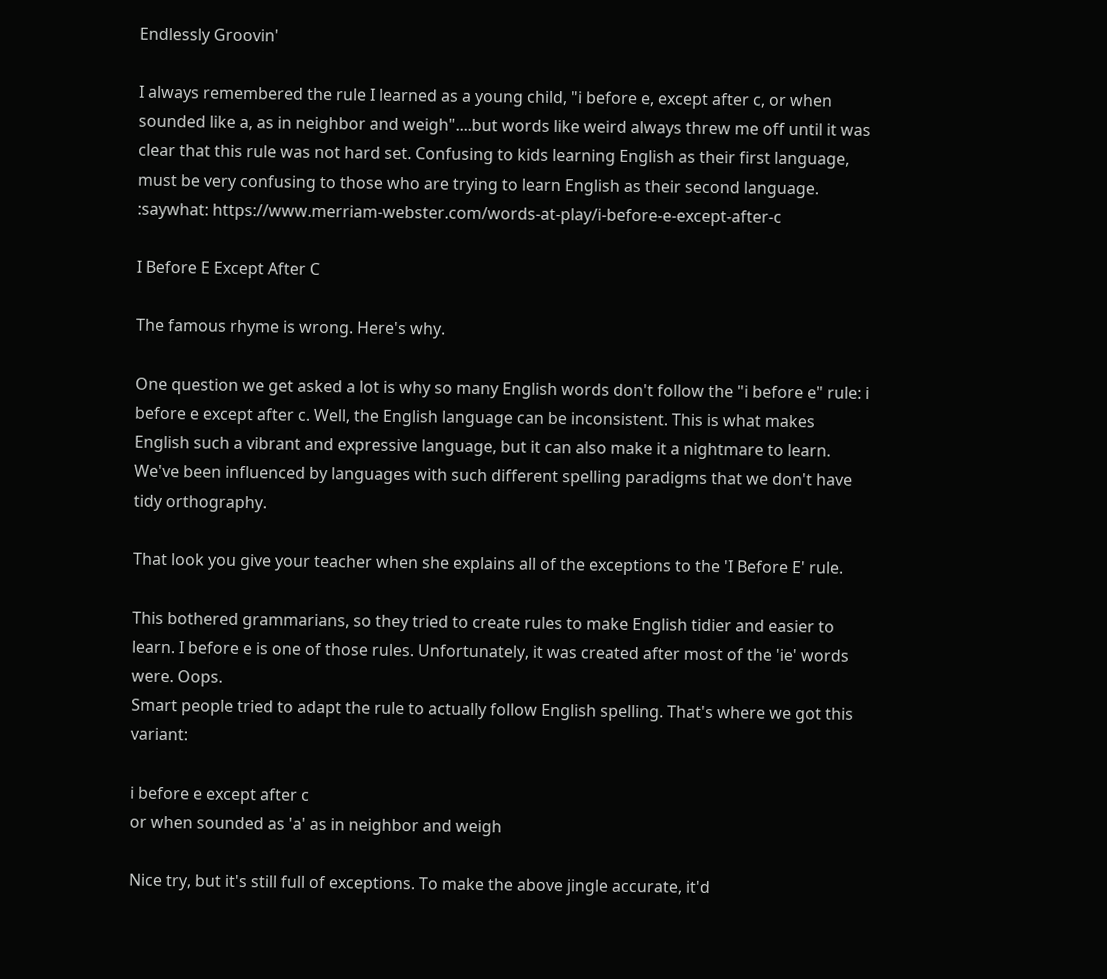Endlessly Groovin'

I always remembered the rule I learned as a young child, "i before e, except after c, or when sounded like a, as in neighbor and weigh"....but words like weird always threw me off until it was clear that this rule was not hard set. Confusing to kids learning English as their first language, must be very confusing to those who are trying to learn English as their second language. :saywhat: https://www.merriam-webster.com/words-at-play/i-before-e-except-after-c

I Before E Except After C

The famous rhyme is wrong. Here's why.

One question we get asked a lot is why so many English words don't follow the "i before e" rule: i before e except after c. Well, the English language can be inconsistent. This is what makes English such a vibrant and expressive language, but it can also make it a nightmare to learn. We've been influenced by languages with such different spelling paradigms that we don't have tidy orthography.

That look you give your teacher when she explains all of the exceptions to the 'I Before E' rule.

This bothered grammarians, so they tried to create rules to make English tidier and easier to learn. I before e is one of those rules. Unfortunately, it was created after most of the 'ie' words were. Oops.
Smart people tried to adapt the rule to actually follow English spelling. That's where we got this variant:

i before e except after c
or when sounded as 'a' as in neighbor and weigh

Nice try, but it's still full of exceptions. To make the above jingle accurate, it'd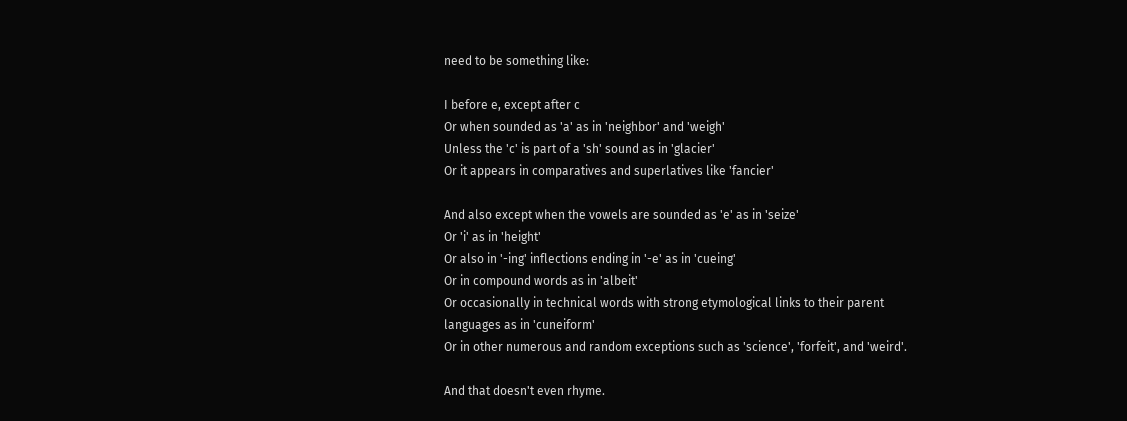need to be something like:

I before e, except after c
Or when sounded as 'a' as in 'neighbor' and 'weigh'
Unless the 'c' is part of a 'sh' sound as in 'glacier'
Or it appears in comparatives and superlatives like 'fancier'

And also except when the vowels are sounded as 'e' as in 'seize'
Or 'i' as in 'height'
Or also in '-ing' inflections ending in '-e' as in 'cueing'
Or in compound words as in 'albeit'
Or occasionally in technical words with strong etymological links to their parent languages as in 'cuneiform'
Or in other numerous and random exceptions such as 'science', 'forfeit', and 'weird'.

And that doesn't even rhyme.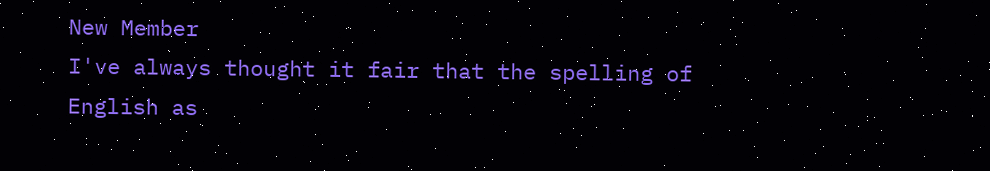New Member
I've always thought it fair that the spelling of English as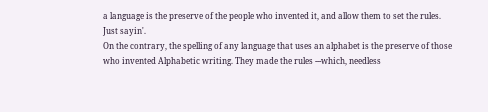a language is the preserve of the people who invented it, and allow them to set the rules.
Just sayin'.
On the contrary, the spelling of any language that uses an alphabet is the preserve of those who invented Alphabetic writing. They made the rules ---which, needless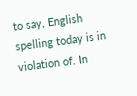to say, English spelling today is in violation of. In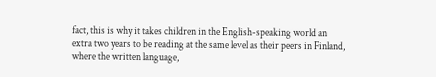fact, this is why it takes children in the English-speaking world an extra two years to be reading at the same level as their peers in Finland, where the written language,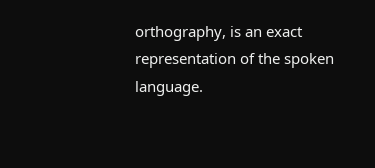orthography, is an exact representation of the spoken language.